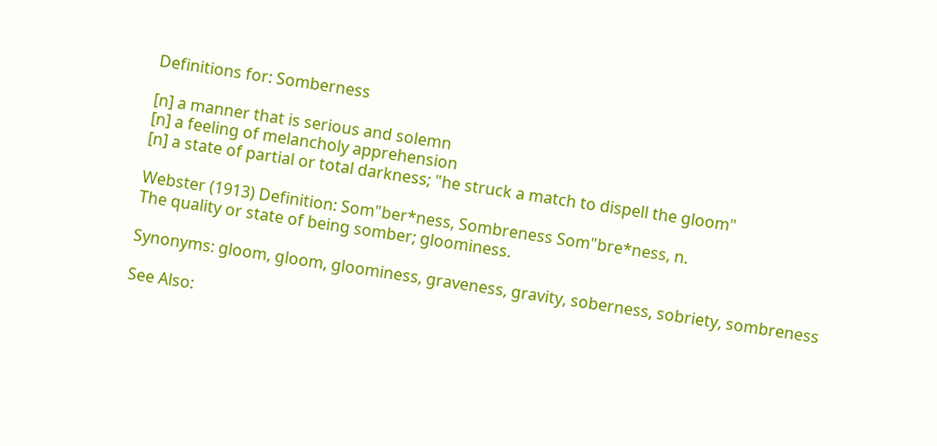Definitions for: Somberness

[n] a manner that is serious and solemn
[n] a feeling of melancholy apprehension
[n] a state of partial or total darkness; "he struck a match to dispell the gloom"

Webster (1913) Definition: Som"ber*ness, Sombreness Som"bre*ness, n.
The quality or state of being somber; gloominess.

Synonyms: gloom, gloom, gloominess, graveness, gravity, soberness, sobriety, sombreness

See Also: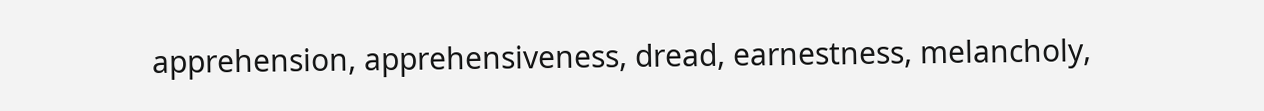apprehension, apprehensiveness, dread, earnestness, melancholy,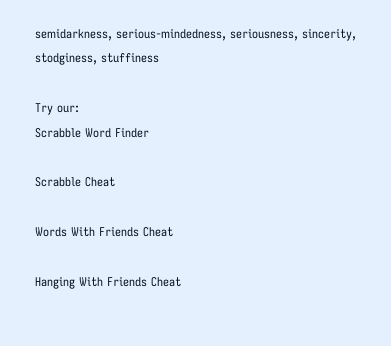semidarkness, serious-mindedness, seriousness, sincerity, stodginess, stuffiness

Try our:
Scrabble Word Finder

Scrabble Cheat

Words With Friends Cheat

Hanging With Friends Cheat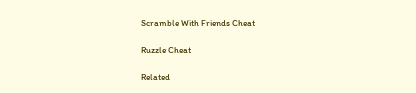Scramble With Friends Cheat

Ruzzle Cheat

Related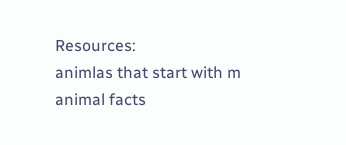Resources:
animlas that start with m
animal facts